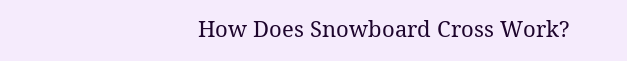How Does Snowboard Cross Work?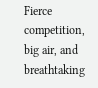Fierce competition, big air, and breathtaking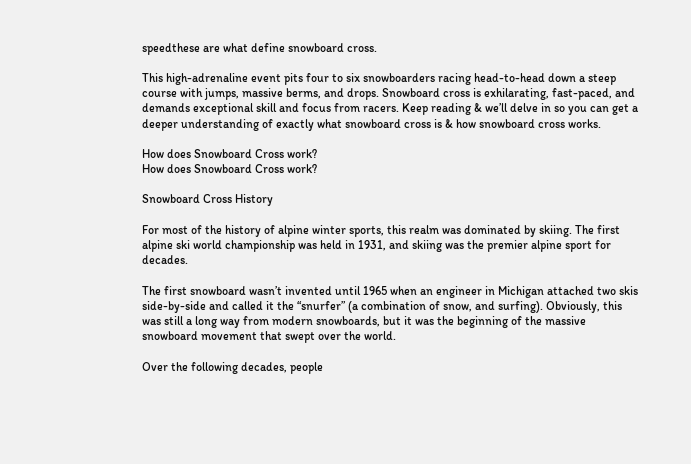speedthese are what define snowboard cross.

This high-adrenaline event pits four to six snowboarders racing head-to-head down a steep course with jumps, massive berms, and drops. Snowboard cross is exhilarating, fast-paced, and demands exceptional skill and focus from racers. Keep reading & we’ll delve in so you can get a deeper understanding of exactly what snowboard cross is & how snowboard cross works.

How does Snowboard Cross work?
How does Snowboard Cross work?

Snowboard Cross History

For most of the history of alpine winter sports, this realm was dominated by skiing. The first alpine ski world championship was held in 1931, and skiing was the premier alpine sport for decades.

The first snowboard wasn’t invented until 1965 when an engineer in Michigan attached two skis side-by-side and called it the “snurfer” (a combination of snow, and surfing). Obviously, this was still a long way from modern snowboards, but it was the beginning of the massive snowboard movement that swept over the world.

Over the following decades, people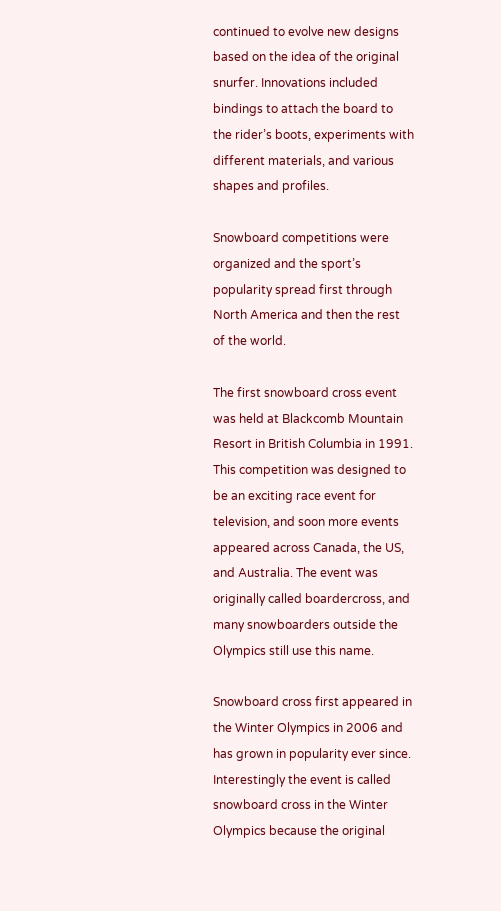continued to evolve new designs based on the idea of the original snurfer. Innovations included bindings to attach the board to the rider’s boots, experiments with different materials, and various shapes and profiles.

Snowboard competitions were organized and the sport’s popularity spread first through North America and then the rest of the world.

The first snowboard cross event was held at Blackcomb Mountain Resort in British Columbia in 1991. This competition was designed to be an exciting race event for television, and soon more events appeared across Canada, the US, and Australia. The event was originally called boardercross, and many snowboarders outside the Olympics still use this name.

Snowboard cross first appeared in the Winter Olympics in 2006 and has grown in popularity ever since. Interestingly the event is called snowboard cross in the Winter Olympics because the original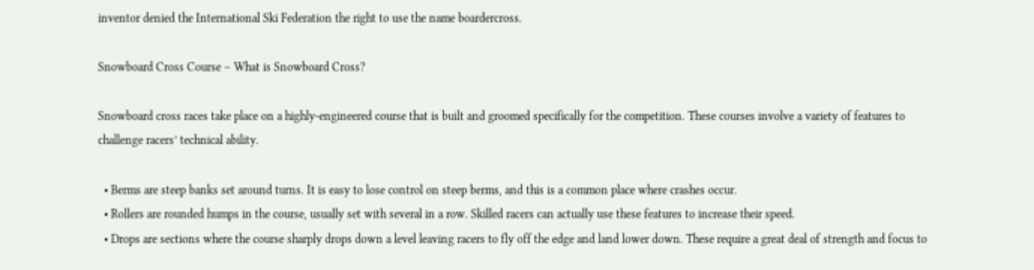inventor denied the International Ski Federation the right to use the name boardercross.

Snowboard Cross Course – What is Snowboard Cross?

Snowboard cross races take place on a highly-engineered course that is built and groomed specifically for the competition. These courses involve a variety of features to challenge racers’ technical ability.

  • Berms are steep banks set around turns. It is easy to lose control on steep berms, and this is a common place where crashes occur.
  • Rollers are rounded humps in the course, usually set with several in a row. Skilled racers can actually use these features to increase their speed.
  • Drops are sections where the course sharply drops down a level leaving racers to fly off the edge and land lower down. These require a great deal of strength and focus to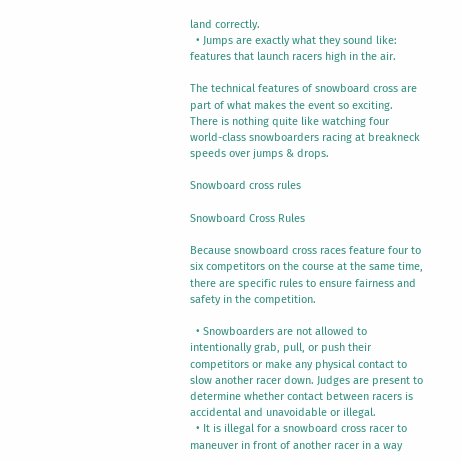land correctly.
  • Jumps are exactly what they sound like: features that launch racers high in the air.

The technical features of snowboard cross are part of what makes the event so exciting. There is nothing quite like watching four world-class snowboarders racing at breakneck speeds over jumps & drops.

Snowboard cross rules

Snowboard Cross Rules

Because snowboard cross races feature four to six competitors on the course at the same time, there are specific rules to ensure fairness and safety in the competition.

  • Snowboarders are not allowed to intentionally grab, pull, or push their competitors or make any physical contact to slow another racer down. Judges are present to determine whether contact between racers is accidental and unavoidable or illegal.
  • It is illegal for a snowboard cross racer to maneuver in front of another racer in a way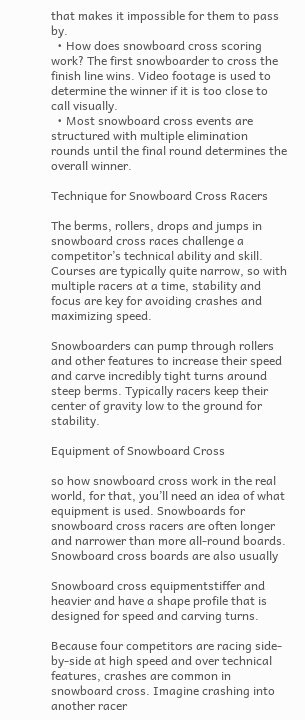that makes it impossible for them to pass by.
  • How does snowboard cross scoring work? The first snowboarder to cross the finish line wins. Video footage is used to determine the winner if it is too close to call visually.
  • Most snowboard cross events are structured with multiple elimination rounds until the final round determines the overall winner.

Technique for Snowboard Cross Racers

The berms, rollers, drops and jumps in snowboard cross races challenge a competitor’s technical ability and skill. Courses are typically quite narrow, so with multiple racers at a time, stability and focus are key for avoiding crashes and maximizing speed.

Snowboarders can pump through rollers and other features to increase their speed and carve incredibly tight turns around steep berms. Typically racers keep their center of gravity low to the ground for stability.

Equipment of Snowboard Cross

so how snowboard cross work in the real world, for that, you’ll need an idea of what equipment is used. Snowboards for snowboard cross racers are often longer and narrower than more all-round boards. Snowboard cross boards are also usually

Snowboard cross equipmentstiffer and heavier and have a shape profile that is designed for speed and carving turns.

Because four competitors are racing side-by-side at high speed and over technical features, crashes are common in snowboard cross. Imagine crashing into another racer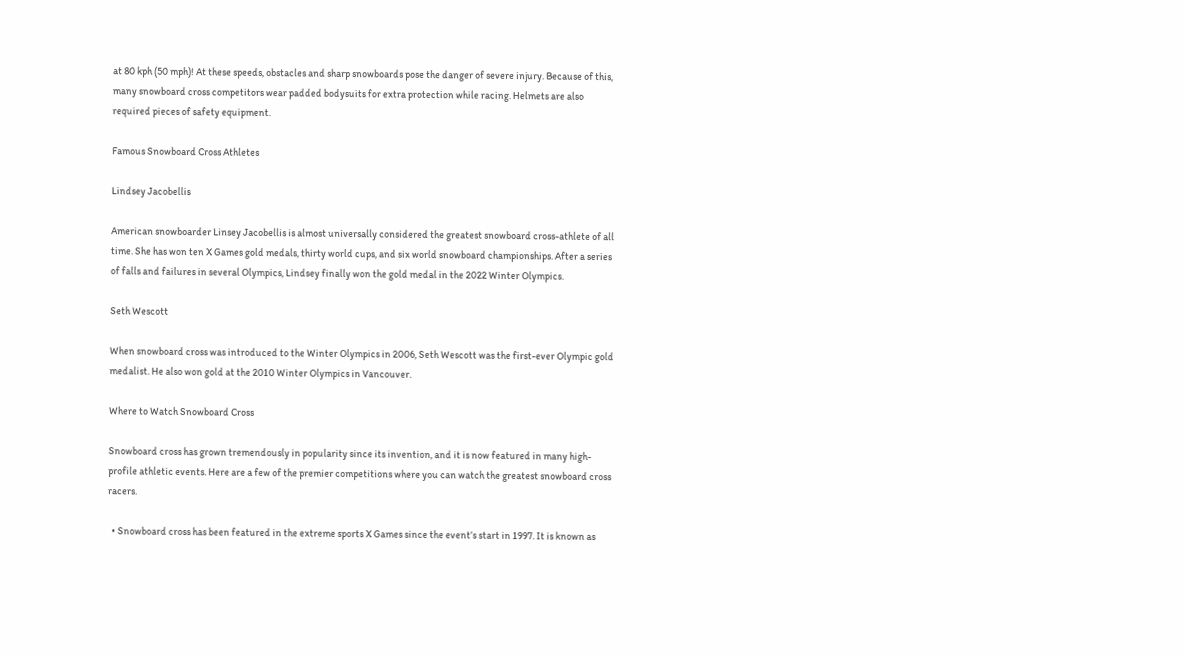at 80 kph (50 mph)! At these speeds, obstacles and sharp snowboards pose the danger of severe injury. Because of this, many snowboard cross competitors wear padded bodysuits for extra protection while racing. Helmets are also required pieces of safety equipment.

Famous Snowboard Cross Athletes

Lindsey Jacobellis

American snowboarder Linsey Jacobellis is almost universally considered the greatest snowboard cross-athlete of all time. She has won ten X Games gold medals, thirty world cups, and six world snowboard championships. After a series of falls and failures in several Olympics, Lindsey finally won the gold medal in the 2022 Winter Olympics.

Seth Wescott

When snowboard cross was introduced to the Winter Olympics in 2006, Seth Wescott was the first-ever Olympic gold medalist. He also won gold at the 2010 Winter Olympics in Vancouver.

Where to Watch Snowboard Cross

Snowboard cross has grown tremendously in popularity since its invention, and it is now featured in many high-profile athletic events. Here are a few of the premier competitions where you can watch the greatest snowboard cross racers.

  • Snowboard cross has been featured in the extreme sports X Games since the event’s start in 1997. It is known as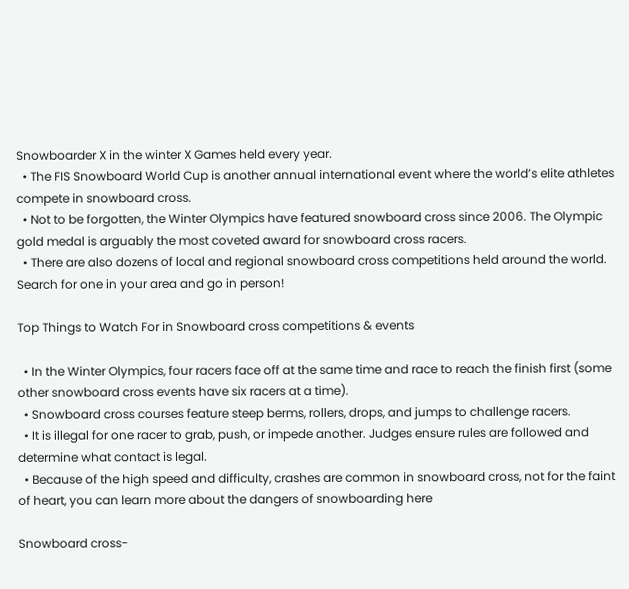Snowboarder X in the winter X Games held every year.
  • The FIS Snowboard World Cup is another annual international event where the world’s elite athletes compete in snowboard cross.
  • Not to be forgotten, the Winter Olympics have featured snowboard cross since 2006. The Olympic gold medal is arguably the most coveted award for snowboard cross racers.
  • There are also dozens of local and regional snowboard cross competitions held around the world. Search for one in your area and go in person!

Top Things to Watch For in Snowboard cross competitions & events

  • In the Winter Olympics, four racers face off at the same time and race to reach the finish first (some other snowboard cross events have six racers at a time).
  • Snowboard cross courses feature steep berms, rollers, drops, and jumps to challenge racers.
  • It is illegal for one racer to grab, push, or impede another. Judges ensure rules are followed and determine what contact is legal.
  • Because of the high speed and difficulty, crashes are common in snowboard cross, not for the faint of heart, you can learn more about the dangers of snowboarding here

Snowboard cross-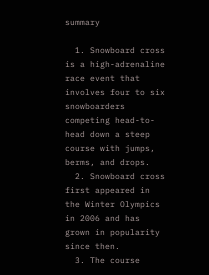summary

  1. Snowboard cross is a high-adrenaline race event that involves four to six snowboarders competing head-to-head down a steep course with jumps, berms, and drops.
  2. Snowboard cross first appeared in the Winter Olympics in 2006 and has grown in popularity since then.
  3. The course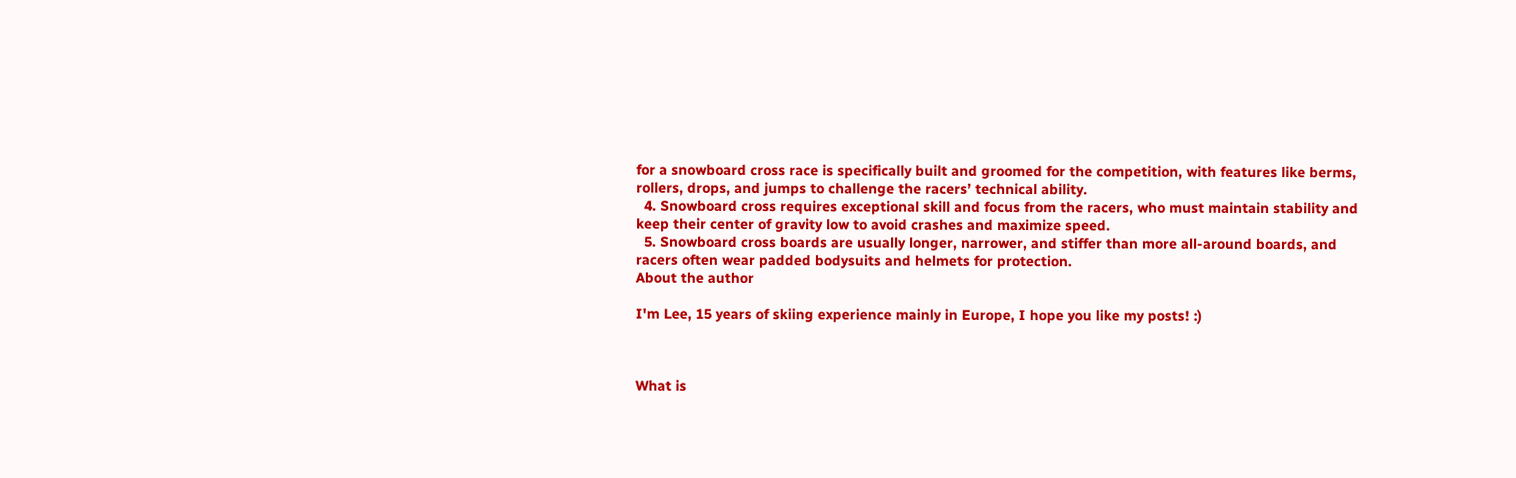for a snowboard cross race is specifically built and groomed for the competition, with features like berms, rollers, drops, and jumps to challenge the racers’ technical ability.
  4. Snowboard cross requires exceptional skill and focus from the racers, who must maintain stability and keep their center of gravity low to avoid crashes and maximize speed.
  5. Snowboard cross boards are usually longer, narrower, and stiffer than more all-around boards, and racers often wear padded bodysuits and helmets for protection.
About the author

I'm Lee, 15 years of skiing experience mainly in Europe, I hope you like my posts! :)



What is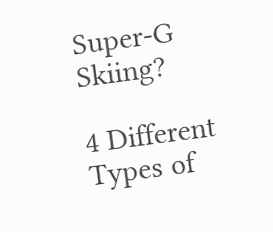Super-G Skiing?

4 Different Types of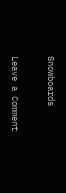Snowboards

Leave a Comment